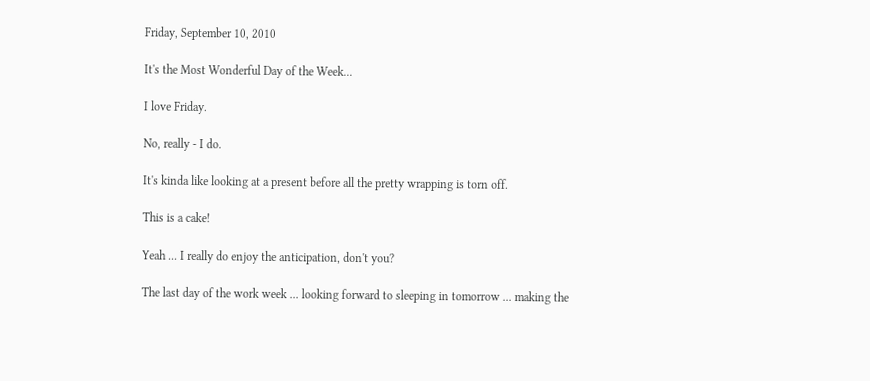Friday, September 10, 2010

It's the Most Wonderful Day of the Week...

I love Friday.

No, really - I do.

It's kinda like looking at a present before all the pretty wrapping is torn off.

This is a cake!

Yeah ... I really do enjoy the anticipation, don't you?

The last day of the work week ... looking forward to sleeping in tomorrow ... making the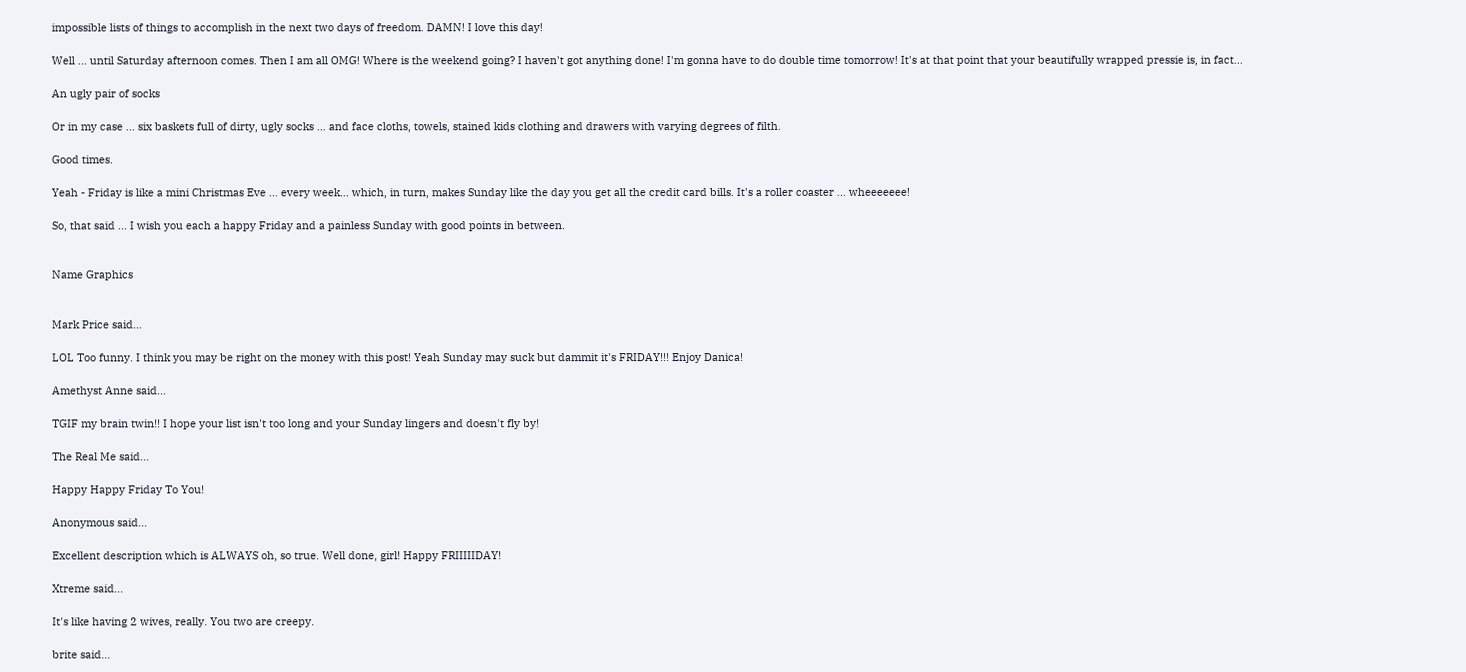impossible lists of things to accomplish in the next two days of freedom. DAMN! I love this day!

Well ... until Saturday afternoon comes. Then I am all OMG! Where is the weekend going? I haven't got anything done! I'm gonna have to do double time tomorrow! It's at that point that your beautifully wrapped pressie is, in fact...

An ugly pair of socks

Or in my case ... six baskets full of dirty, ugly socks ... and face cloths, towels, stained kids clothing and drawers with varying degrees of filth.

Good times.

Yeah - Friday is like a mini Christmas Eve ... every week... which, in turn, makes Sunday like the day you get all the credit card bills. It's a roller coaster ... wheeeeeee!

So, that said ... I wish you each a happy Friday and a painless Sunday with good points in between.


Name Graphics


Mark Price said...

LOL Too funny. I think you may be right on the money with this post! Yeah Sunday may suck but dammit it's FRIDAY!!! Enjoy Danica!

Amethyst Anne said...

TGIF my brain twin!! I hope your list isn't too long and your Sunday lingers and doesn't fly by!

The Real Me said...

Happy Happy Friday To You!

Anonymous said...

Excellent description which is ALWAYS oh, so true. Well done, girl! Happy FRIIIIIDAY!

Xtreme said...

It's like having 2 wives, really. You two are creepy.

brite said...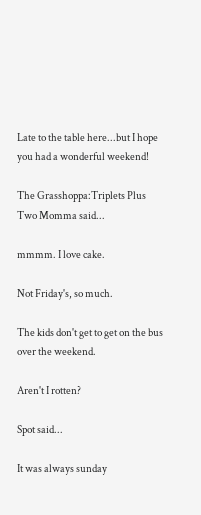Late to the table here...but I hope you had a wonderful weekend!

The Grasshoppa:Triplets Plus Two Momma said...

mmmm. I love cake.

Not Friday's, so much.

The kids don't get to get on the bus over the weekend.

Aren't I rotten?

Spot said...

It was always sunday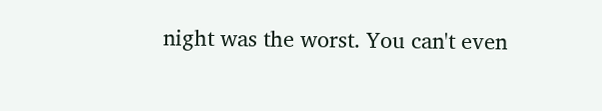night was the worst. You can't even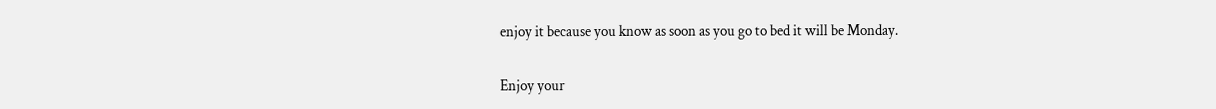enjoy it because you know as soon as you go to bed it will be Monday.

Enjoy your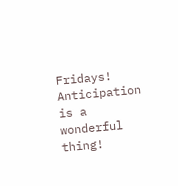Fridays! Anticipation is a wonderful thing!